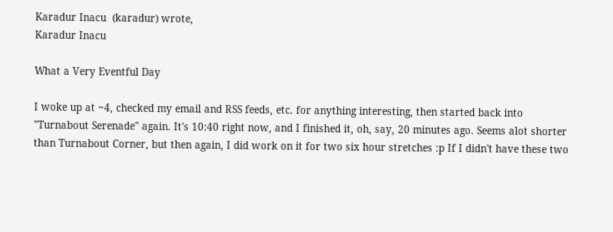Karadur Inacu  (karadur) wrote,
Karadur Inacu

What a Very Eventful Day

I woke up at ~4, checked my email and RSS feeds, etc. for anything interesting, then started back into "Turnabout Serenade" again. It's 10:40 right now, and I finished it, oh, say, 20 minutes ago. Seems alot shorter than Turnabout Corner, but then again, I did work on it for two six hour stretches :p If I didn't have these two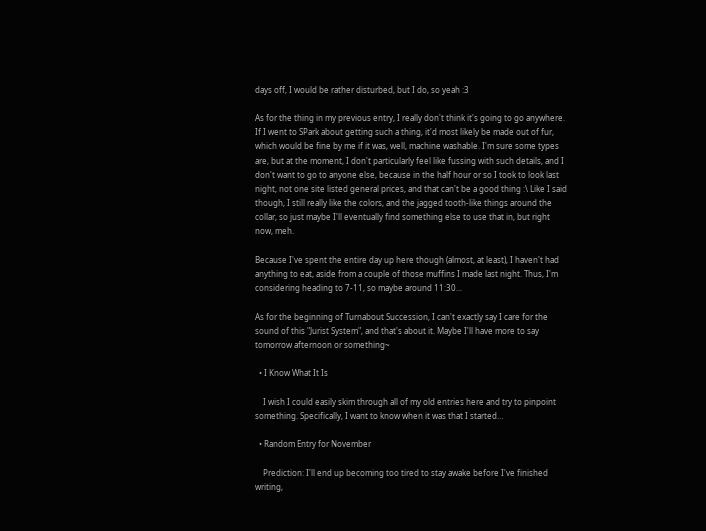days off, I would be rather disturbed, but I do, so yeah :3

As for the thing in my previous entry, I really don't think it's going to go anywhere. If I went to SPark about getting such a thing, it'd most likely be made out of fur, which would be fine by me if it was, well, machine washable. I'm sure some types are, but at the moment, I don't particularly feel like fussing with such details, and I don't want to go to anyone else, because in the half hour or so I took to look last night, not one site listed general prices, and that can't be a good thing :\ Like I said though, I still really like the colors, and the jagged tooth-like things around the collar, so just maybe I'll eventually find something else to use that in, but right now, meh.

Because I've spent the entire day up here though (almost, at least), I haven't had anything to eat, aside from a couple of those muffins I made last night. Thus, I'm considering heading to 7-11, so maybe around 11:30...

As for the beginning of Turnabout Succession, I can't exactly say I care for the sound of this "Jurist System", and that's about it. Maybe I'll have more to say tomorrow afternoon or something~

  • I Know What It Is

    I wish I could easily skim through all of my old entries here and try to pinpoint something. Specifically, I want to know when it was that I started…

  • Random Entry for November

    Prediction: I'll end up becoming too tired to stay awake before I've finished writing,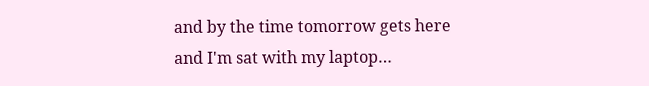and by the time tomorrow gets here and I'm sat with my laptop…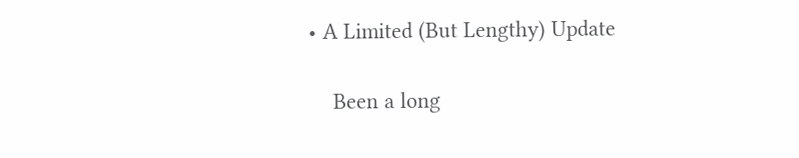• A Limited (But Lengthy) Update

    Been a long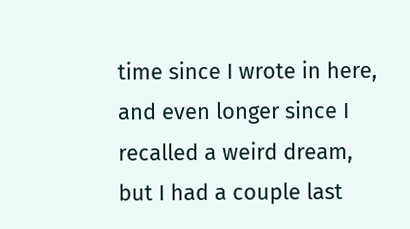time since I wrote in here, and even longer since I recalled a weird dream, but I had a couple last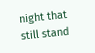night that still stand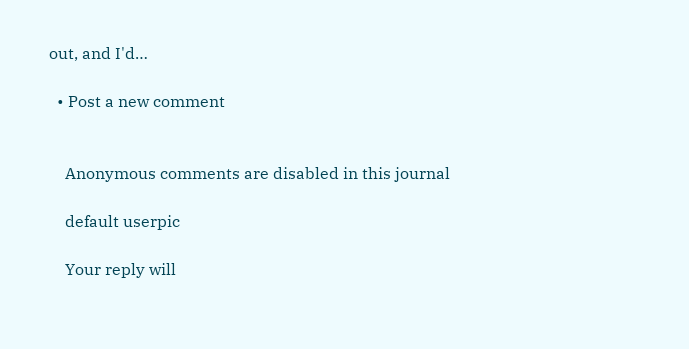out, and I'd…

  • Post a new comment


    Anonymous comments are disabled in this journal

    default userpic

    Your reply will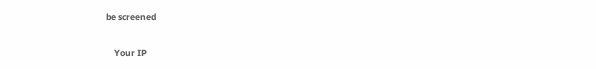be screened

    Your IP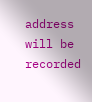address will be recorded